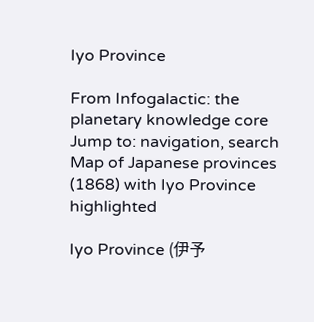Iyo Province

From Infogalactic: the planetary knowledge core
Jump to: navigation, search
Map of Japanese provinces (1868) with Iyo Province highlighted

Iyo Province (伊予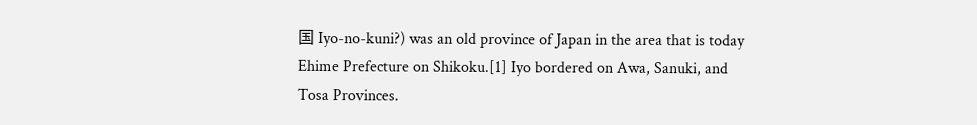国 Iyo-no-kuni?) was an old province of Japan in the area that is today Ehime Prefecture on Shikoku.[1] Iyo bordered on Awa, Sanuki, and Tosa Provinces.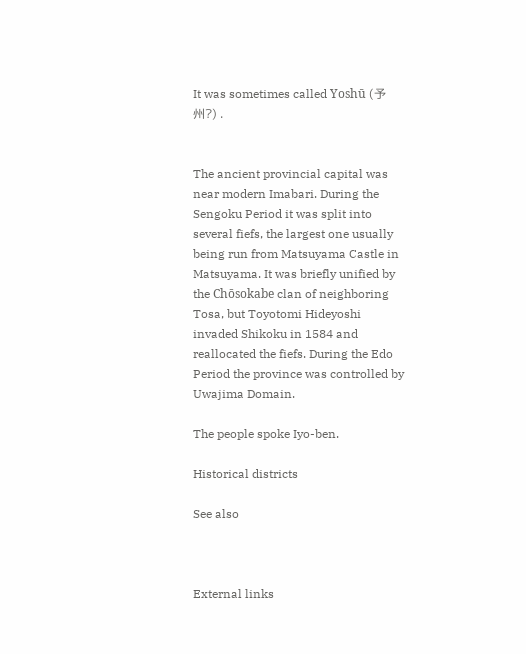It was sometimes called Yoshū (予州?) .


The ancient provincial capital was near modern Imabari. During the Sengoku Period it was split into several fiefs, the largest one usually being run from Matsuyama Castle in Matsuyama. It was briefly unified by the Chōsokabe clan of neighboring Tosa, but Toyotomi Hideyoshi invaded Shikoku in 1584 and reallocated the fiefs. During the Edo Period the province was controlled by Uwajima Domain.

The people spoke Iyo-ben.

Historical districts

See also



External links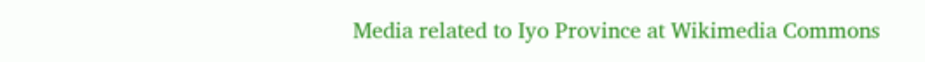Media related to Iyo Province at Wikimedia Commons